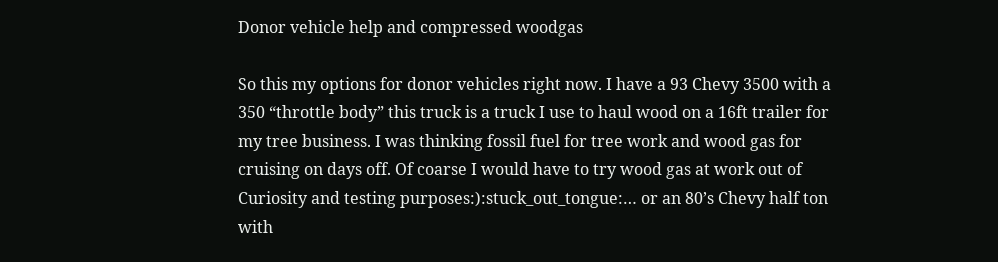Donor vehicle help and compressed woodgas

So this my options for donor vehicles right now. I have a 93 Chevy 3500 with a 350 “throttle body” this truck is a truck I use to haul wood on a 16ft trailer for my tree business. I was thinking fossil fuel for tree work and wood gas for cruising on days off. Of coarse I would have to try wood gas at work out of Curiosity and testing purposes:):stuck_out_tongue:… or an 80’s Chevy half ton with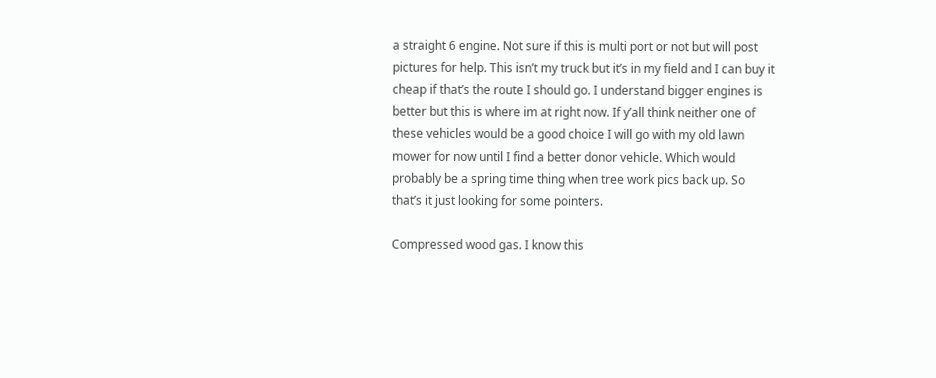a straight 6 engine. Not sure if this is multi port or not but will post pictures for help. This isn’t my truck but it’s in my field and I can buy it cheap if that’s the route I should go. I understand bigger engines is better but this is where im at right now. If y’all think neither one of these vehicles would be a good choice I will go with my old lawn mower for now until I find a better donor vehicle. Which would probably be a spring time thing when tree work pics back up. So that’s it just looking for some pointers.

Compressed wood gas. I know this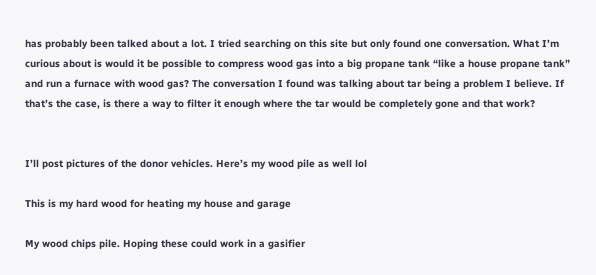has probably been talked about a lot. I tried searching on this site but only found one conversation. What I’m curious about is would it be possible to compress wood gas into a big propane tank “like a house propane tank” and run a furnace with wood gas? The conversation I found was talking about tar being a problem I believe. If that’s the case, is there a way to filter it enough where the tar would be completely gone and that work?


I’ll post pictures of the donor vehicles. Here’s my wood pile as well lol

This is my hard wood for heating my house and garage

My wood chips pile. Hoping these could work in a gasifier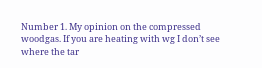Number 1. My opinion on the compressed woodgas. If you are heating with wg I don’t see where the tar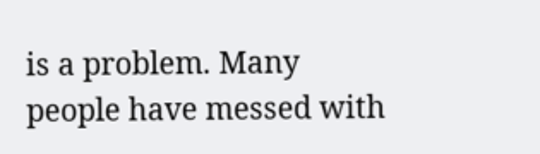is a problem. Many people have messed with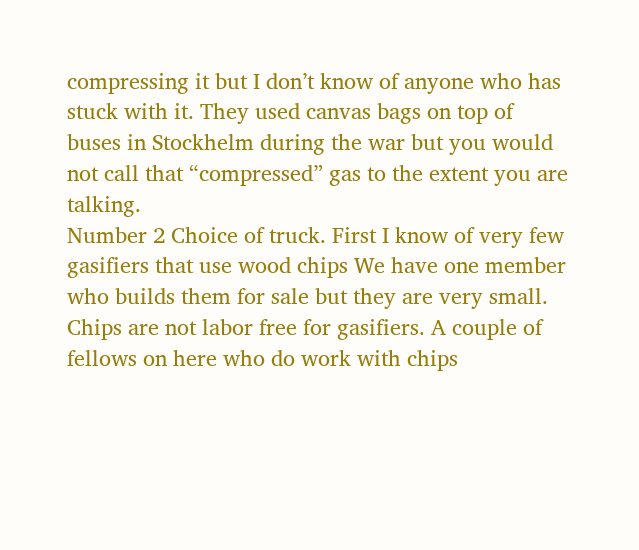compressing it but I don’t know of anyone who has stuck with it. They used canvas bags on top of buses in Stockhelm during the war but you would not call that “compressed” gas to the extent you are talking.
Number 2 Choice of truck. First I know of very few gasifiers that use wood chips We have one member who builds them for sale but they are very small. Chips are not labor free for gasifiers. A couple of fellows on here who do work with chips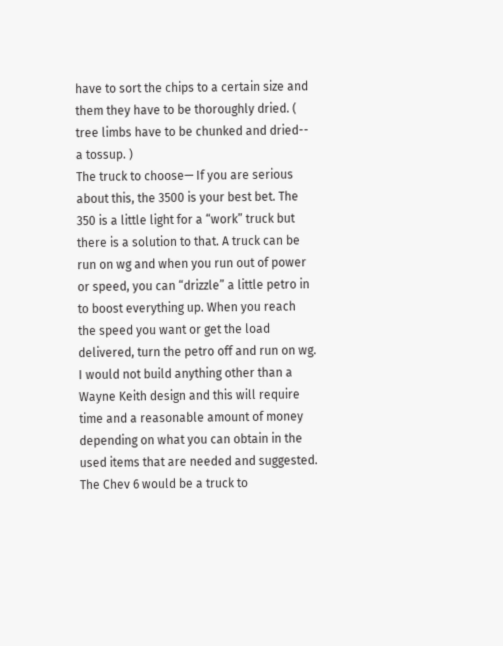have to sort the chips to a certain size and them they have to be thoroughly dried. ( tree limbs have to be chunked and dried-- a tossup. )
The truck to choose— If you are serious about this, the 3500 is your best bet. The 350 is a little light for a “work” truck but there is a solution to that. A truck can be run on wg and when you run out of power or speed, you can “drizzle” a little petro in to boost everything up. When you reach the speed you want or get the load delivered, turn the petro off and run on wg. I would not build anything other than a Wayne Keith design and this will require time and a reasonable amount of money depending on what you can obtain in the used items that are needed and suggested.
The Chev 6 would be a truck to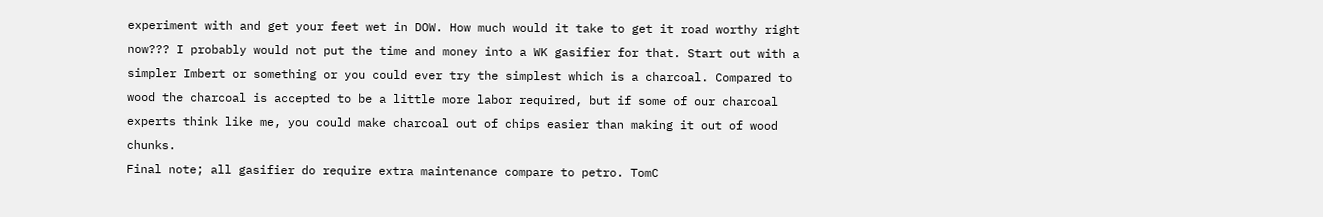experiment with and get your feet wet in DOW. How much would it take to get it road worthy right now??? I probably would not put the time and money into a WK gasifier for that. Start out with a simpler Imbert or something or you could ever try the simplest which is a charcoal. Compared to wood the charcoal is accepted to be a little more labor required, but if some of our charcoal experts think like me, you could make charcoal out of chips easier than making it out of wood chunks.
Final note; all gasifier do require extra maintenance compare to petro. TomC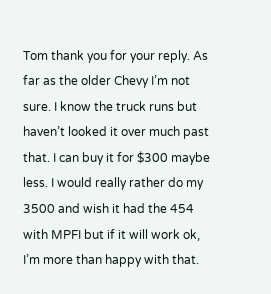Tom thank you for your reply. As far as the older Chevy I’m not sure. I know the truck runs but haven’t looked it over much past that. I can buy it for $300 maybe less. I would really rather do my 3500 and wish it had the 454 with MPFI but if it will work ok, I’m more than happy with that.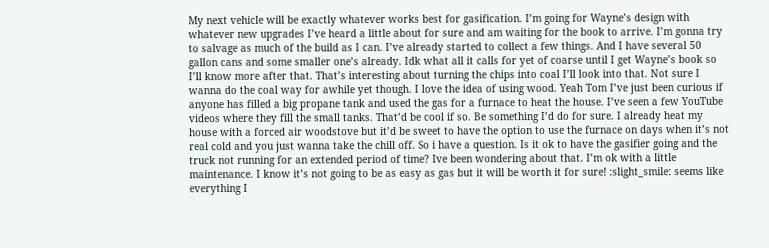My next vehicle will be exactly whatever works best for gasification. I’m going for Wayne’s design with whatever new upgrades I’ve heard a little about for sure and am waiting for the book to arrive. I’m gonna try to salvage as much of the build as I can. I’ve already started to collect a few things. And I have several 50 gallon cans and some smaller one’s already. Idk what all it calls for yet of coarse until I get Wayne’s book so I’ll know more after that. That’s interesting about turning the chips into coal I’ll look into that. Not sure I wanna do the coal way for awhile yet though. I love the idea of using wood. Yeah Tom I’ve just been curious if anyone has filled a big propane tank and used the gas for a furnace to heat the house. I’ve seen a few YouTube videos where they fill the small tanks. That’d be cool if so. Be something I’d do for sure. I already heat my house with a forced air woodstove but it’d be sweet to have the option to use the furnace on days when it’s not real cold and you just wanna take the chill off. So i have a question. Is it ok to have the gasifier going and the truck not running for an extended period of time? Ive been wondering about that. I’m ok with a little maintenance. I know it’s not going to be as easy as gas but it will be worth it for sure! :slight_smile: seems like everything I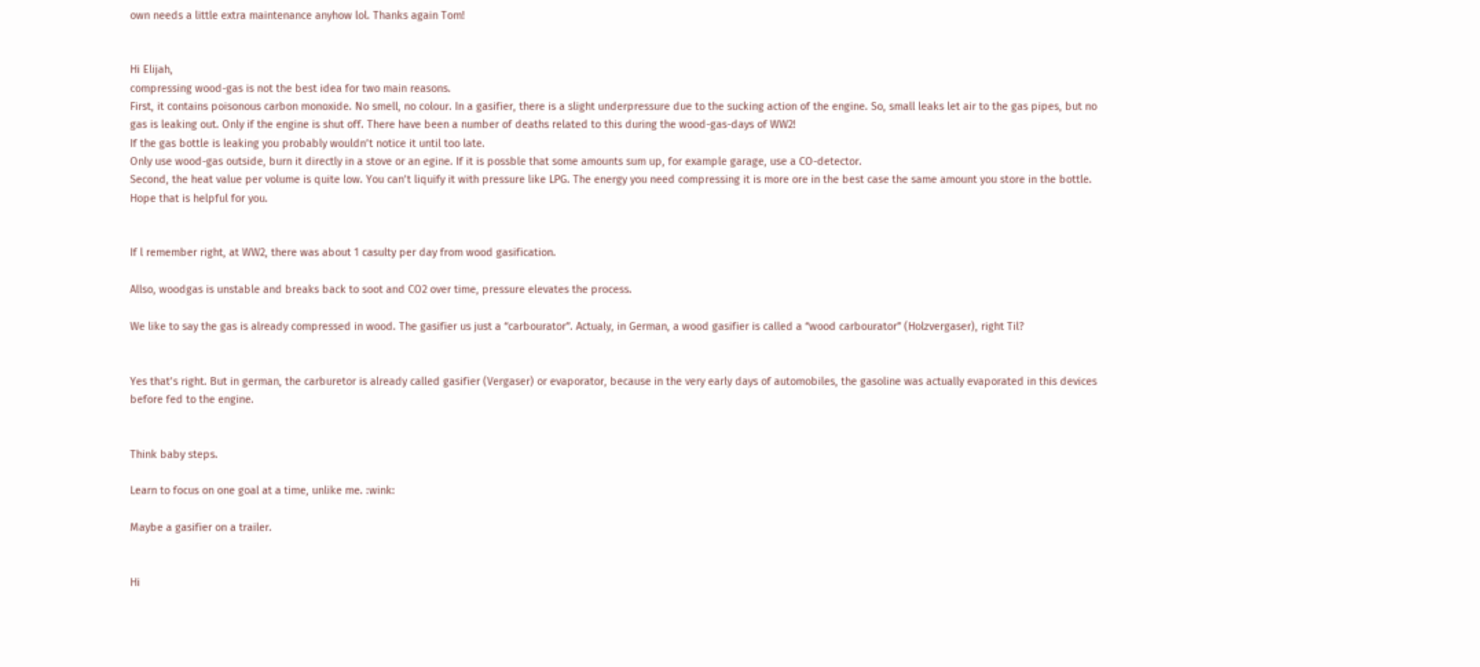own needs a little extra maintenance anyhow lol. Thanks again Tom!


Hi Elijah,
compressing wood-gas is not the best idea for two main reasons.
First, it contains poisonous carbon monoxide. No smell, no colour. In a gasifier, there is a slight underpressure due to the sucking action of the engine. So, small leaks let air to the gas pipes, but no gas is leaking out. Only if the engine is shut off. There have been a number of deaths related to this during the wood-gas-days of WW2!
If the gas bottle is leaking you probably wouldn’t notice it until too late.
Only use wood-gas outside, burn it directly in a stove or an egine. If it is possble that some amounts sum up, for example garage, use a CO-detector.
Second, the heat value per volume is quite low. You can’t liquify it with pressure like LPG. The energy you need compressing it is more ore in the best case the same amount you store in the bottle.
Hope that is helpful for you.


If l remember right, at WW2, there was about 1 casulty per day from wood gasification.

Allso, woodgas is unstable and breaks back to soot and CO2 over time, pressure elevates the process.

We like to say the gas is already compressed in wood. The gasifier us just a “carbourator”. Actualy, in German, a wood gasifier is called a “wood carbourator” (Holzvergaser), right Til?


Yes that’s right. But in german, the carburetor is already called gasifier (Vergaser) or evaporator, because in the very early days of automobiles, the gasoline was actually evaporated in this devices before fed to the engine.


Think baby steps.

Learn to focus on one goal at a time, unlike me. :wink:

Maybe a gasifier on a trailer.


Hi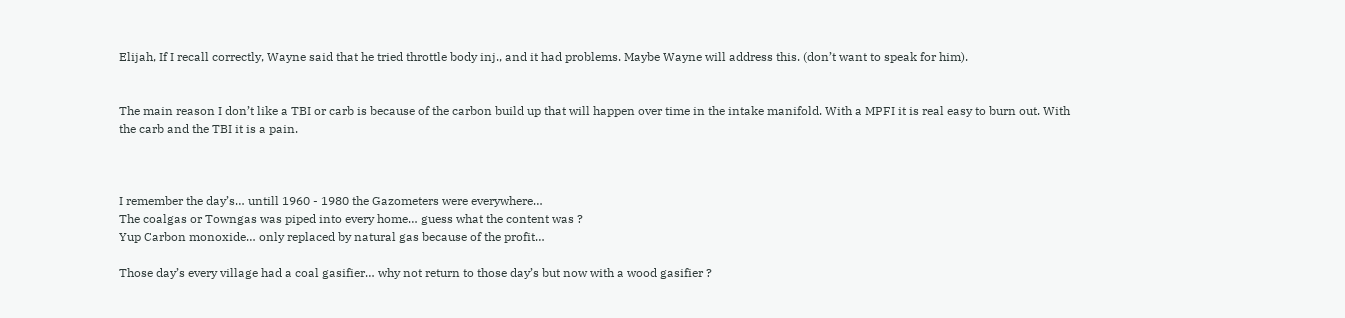Elijah, If I recall correctly, Wayne said that he tried throttle body inj., and it had problems. Maybe Wayne will address this. (don’t want to speak for him).


The main reason I don’t like a TBI or carb is because of the carbon build up that will happen over time in the intake manifold. With a MPFI it is real easy to burn out. With the carb and the TBI it is a pain.



I remember the day’s… untill 1960 - 1980 the Gazometers were everywhere…
The coalgas or Towngas was piped into every home… guess what the content was ?
Yup Carbon monoxide… only replaced by natural gas because of the profit…

Those day’s every village had a coal gasifier… why not return to those day’s but now with a wood gasifier ?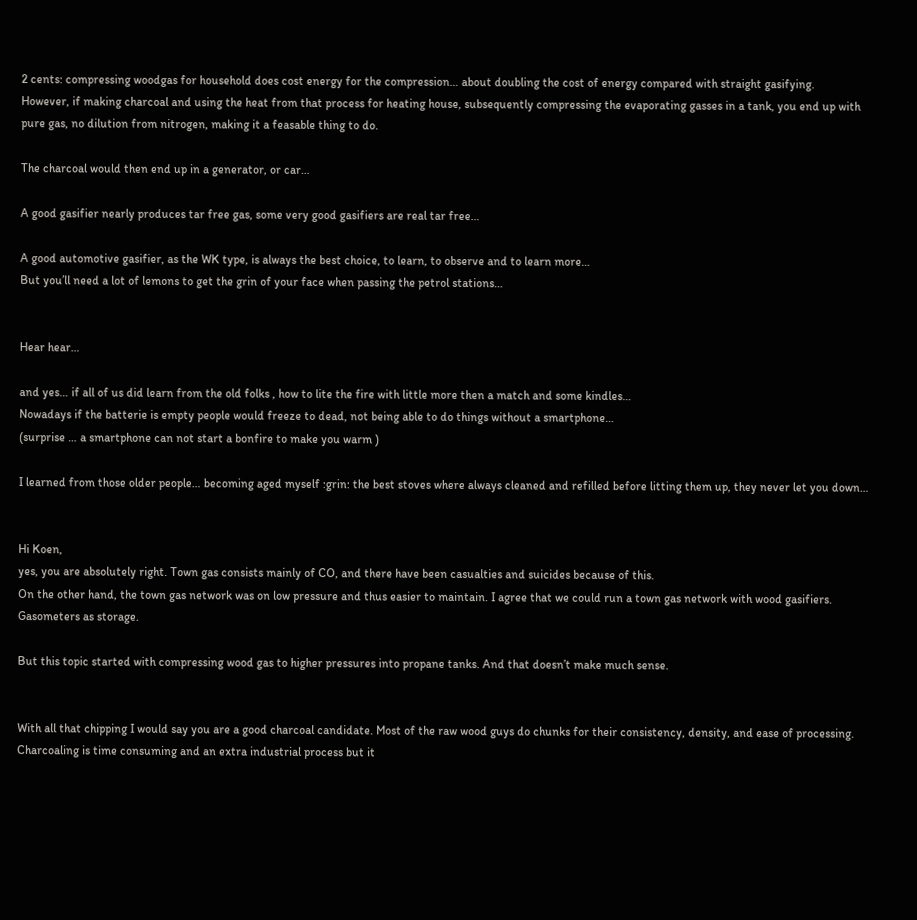2 cents: compressing woodgas for household does cost energy for the compression… about doubling the cost of energy compared with straight gasifying.
However, if making charcoal and using the heat from that process for heating house, subsequently compressing the evaporating gasses in a tank, you end up with pure gas, no dilution from nitrogen, making it a feasable thing to do.

The charcoal would then end up in a generator, or car…

A good gasifier nearly produces tar free gas, some very good gasifiers are real tar free…

A good automotive gasifier, as the WK type, is always the best choice, to learn, to observe and to learn more…
But you’ll need a lot of lemons to get the grin of your face when passing the petrol stations…


Hear hear…

and yes… if all of us did learn from the old folks , how to lite the fire with little more then a match and some kindles…
Nowadays if the batterie is empty people would freeze to dead, not being able to do things without a smartphone…
(surprise … a smartphone can not start a bonfire to make you warm )

I learned from those older people… becoming aged myself :grin: the best stoves where always cleaned and refilled before litting them up, they never let you down…


Hi Koen,
yes, you are absolutely right. Town gas consists mainly of CO, and there have been casualties and suicides because of this.
On the other hand, the town gas network was on low pressure and thus easier to maintain. I agree that we could run a town gas network with wood gasifiers. Gasometers as storage.

But this topic started with compressing wood gas to higher pressures into propane tanks. And that doesn’t make much sense.


With all that chipping I would say you are a good charcoal candidate. Most of the raw wood guys do chunks for their consistency, density, and ease of processing. Charcoaling is time consuming and an extra industrial process but it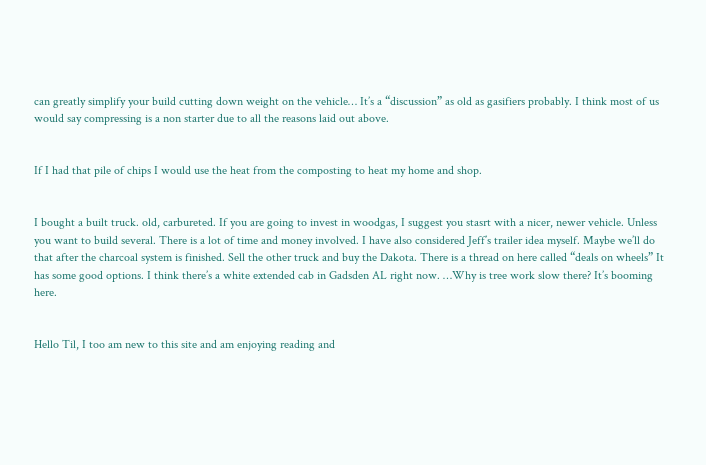can greatly simplify your build cutting down weight on the vehicle… It’s a “discussion” as old as gasifiers probably. I think most of us would say compressing is a non starter due to all the reasons laid out above.


If I had that pile of chips I would use the heat from the composting to heat my home and shop.


I bought a built truck. old, carbureted. If you are going to invest in woodgas, I suggest you stasrt with a nicer, newer vehicle. Unless you want to build several. There is a lot of time and money involved. I have also considered Jeff’s trailer idea myself. Maybe we’ll do that after the charcoal system is finished. Sell the other truck and buy the Dakota. There is a thread on here called “deals on wheels” It has some good options. I think there’s a white extended cab in Gadsden AL right now. …Why is tree work slow there? It’s booming here.


Hello Til, I too am new to this site and am enjoying reading and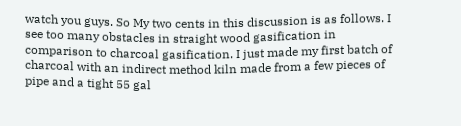watch you guys. So My two cents in this discussion is as follows. I see too many obstacles in straight wood gasification in comparison to charcoal gasification. I just made my first batch of charcoal with an indirect method kiln made from a few pieces of pipe and a tight 55 gal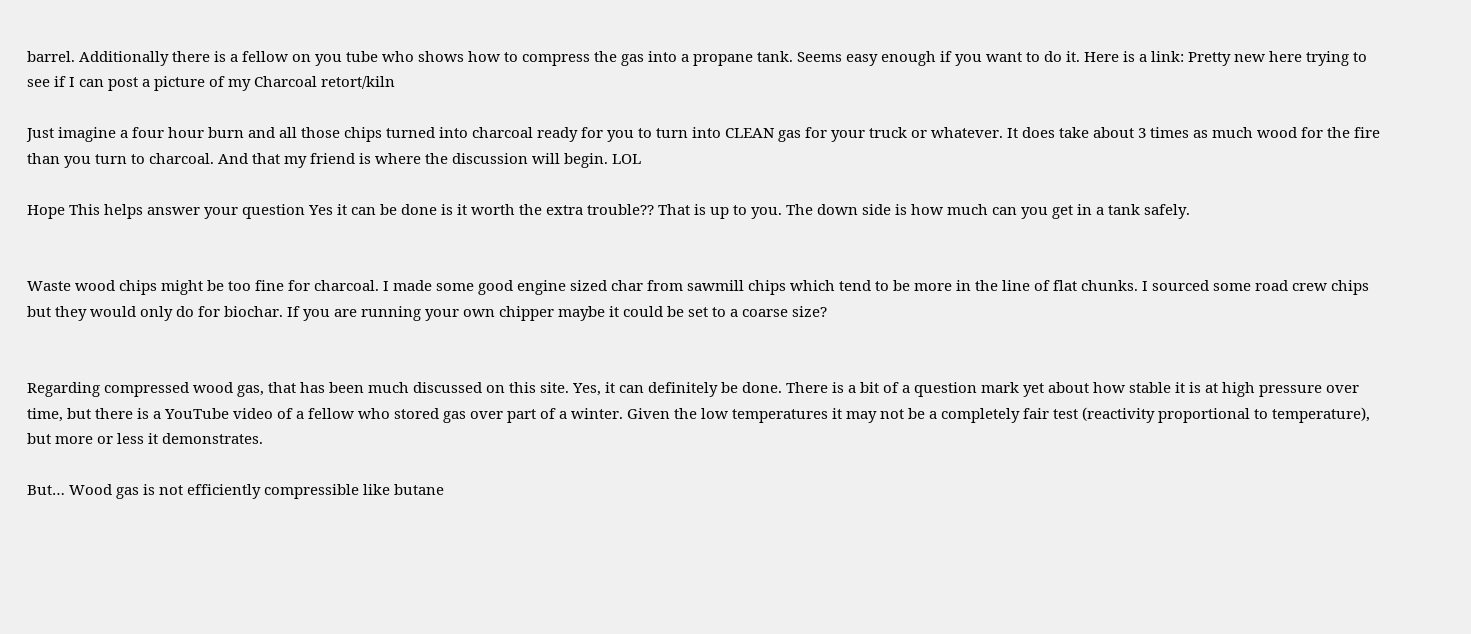barrel. Additionally there is a fellow on you tube who shows how to compress the gas into a propane tank. Seems easy enough if you want to do it. Here is a link: Pretty new here trying to see if I can post a picture of my Charcoal retort/kiln

Just imagine a four hour burn and all those chips turned into charcoal ready for you to turn into CLEAN gas for your truck or whatever. It does take about 3 times as much wood for the fire than you turn to charcoal. And that my friend is where the discussion will begin. LOL

Hope This helps answer your question Yes it can be done is it worth the extra trouble?? That is up to you. The down side is how much can you get in a tank safely.


Waste wood chips might be too fine for charcoal. I made some good engine sized char from sawmill chips which tend to be more in the line of flat chunks. I sourced some road crew chips but they would only do for biochar. If you are running your own chipper maybe it could be set to a coarse size?


Regarding compressed wood gas, that has been much discussed on this site. Yes, it can definitely be done. There is a bit of a question mark yet about how stable it is at high pressure over time, but there is a YouTube video of a fellow who stored gas over part of a winter. Given the low temperatures it may not be a completely fair test (reactivity proportional to temperature), but more or less it demonstrates.

But… Wood gas is not efficiently compressible like butane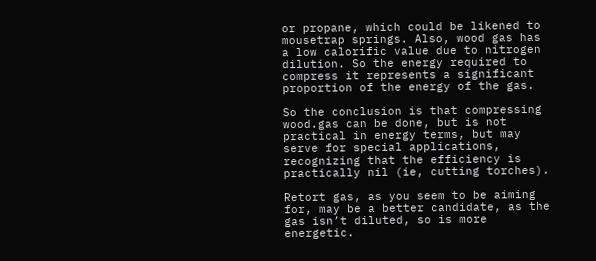or propane, which could be likened to mousetrap springs. Also, wood gas has a low calorific value due to nitrogen dilution. So the energy required to compress it represents a significant proportion of the energy of the gas.

So the conclusion is that compressing wood.gas can be done, but is not practical in energy terms, but may serve for special applications, recognizing that the efficiency is practically nil (ie, cutting torches).

Retort gas, as you seem to be aiming for, may be a better candidate, as the gas isn’t diluted, so is more energetic.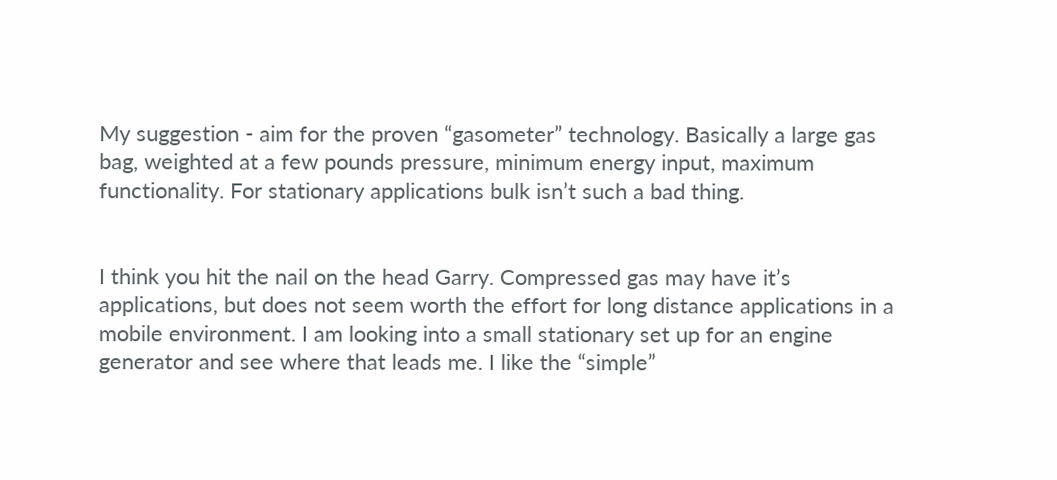My suggestion - aim for the proven “gasometer” technology. Basically a large gas bag, weighted at a few pounds pressure, minimum energy input, maximum functionality. For stationary applications bulk isn’t such a bad thing.


I think you hit the nail on the head Garry. Compressed gas may have it’s applications, but does not seem worth the effort for long distance applications in a mobile environment. I am looking into a small stationary set up for an engine generator and see where that leads me. I like the “simple”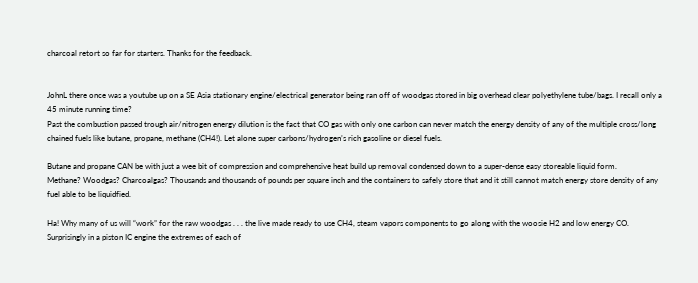charcoal retort so far for starters. Thanks for the feedback.


JohnL there once was a youtube up on a SE Asia stationary engine/electrical generator being ran off of woodgas stored in big overhead clear polyethylene tube/bags. I recall only a 45 minute running time?
Past the combustion passed trough air/nitrogen energy dilution is the fact that CO gas with only one carbon can never match the energy density of any of the multiple cross/long chained fuels like butane, propane, methane (CH4!). Let alone super carbons/hydrogen’s rich gasoline or diesel fuels.

Butane and propane CAN be with just a wee bit of compression and comprehensive heat build up removal condensed down to a super-dense easy storeable liquid form.
Methane? Woodgas? Charcoalgas? Thousands and thousands of pounds per square inch and the containers to safely store that and it still cannot match energy store density of any fuel able to be liquidfied.

Ha! Why many of us will “work” for the raw woodgas . . . the live made ready to use CH4, steam vapors components to go along with the woosie H2 and low energy CO. Surprisingly in a piston IC engine the extremes of each of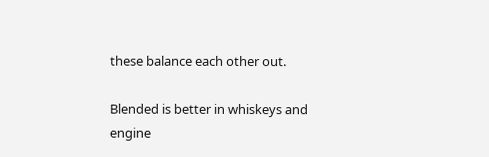these balance each other out.

Blended is better in whiskeys and engine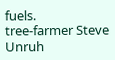fuels.
tree-farmer Steve Unruh